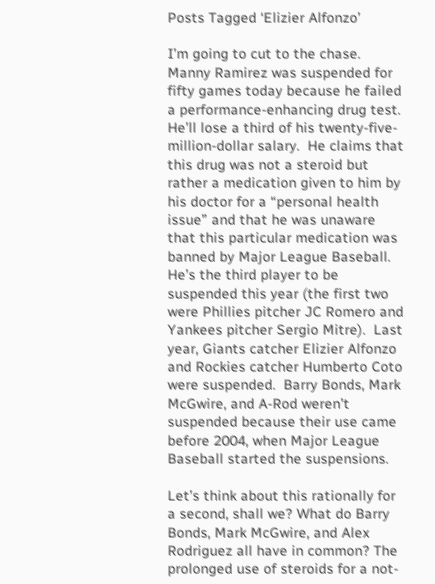Posts Tagged ‘Elizier Alfonzo’

I’m going to cut to the chase.  Manny Ramirez was suspended for fifty games today because he failed a performance-enhancing drug test.  He’ll lose a third of his twenty-five-million-dollar salary.  He claims that this drug was not a steroid but rather a medication given to him by his doctor for a “personal health issue” and that he was unaware that this particular medication was banned by Major League Baseball.  He’s the third player to be suspended this year (the first two were Phillies pitcher JC Romero and Yankees pitcher Sergio Mitre).  Last year, Giants catcher Elizier Alfonzo and Rockies catcher Humberto Coto were suspended.  Barry Bonds, Mark McGwire, and A-Rod weren’t suspended because their use came before 2004, when Major League Baseball started the suspensions.

Let’s think about this rationally for a second, shall we? What do Barry Bonds, Mark McGwire, and Alex Rodriguez all have in common? The prolonged use of steroids for a not-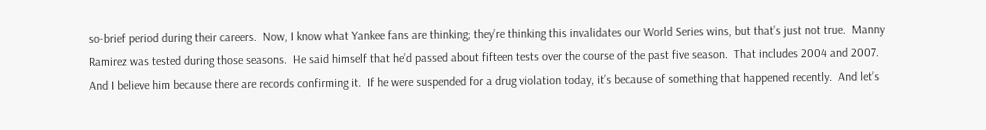so-brief period during their careers.  Now, I know what Yankee fans are thinking; they’re thinking this invalidates our World Series wins, but that’s just not true.  Manny Ramirez was tested during those seasons.  He said himself that he’d passed about fifteen tests over the course of the past five season.  That includes 2004 and 2007.  And I believe him because there are records confirming it.  If he were suspended for a drug violation today, it’s because of something that happened recently.  And let’s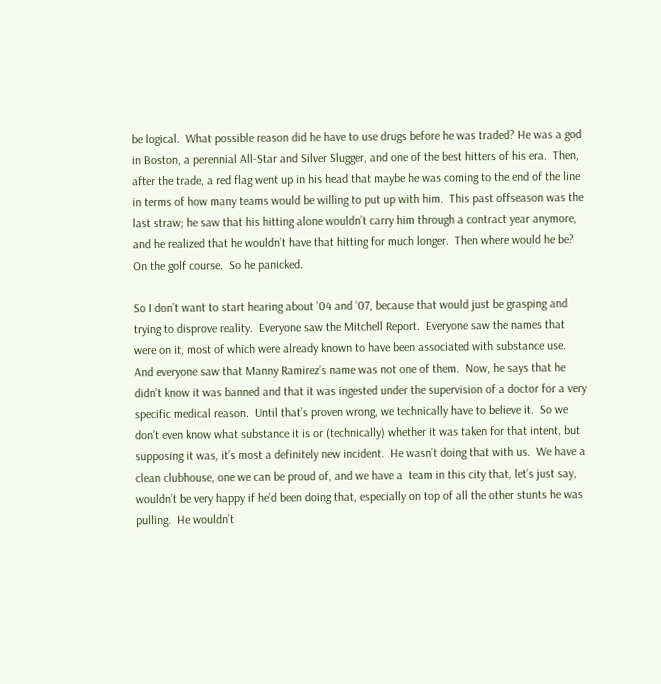be logical.  What possible reason did he have to use drugs before he was traded? He was a god in Boston, a perennial All-Star and Silver Slugger, and one of the best hitters of his era.  Then, after the trade, a red flag went up in his head that maybe he was coming to the end of the line in terms of how many teams would be willing to put up with him.  This past offseason was the last straw; he saw that his hitting alone wouldn’t carry him through a contract year anymore, and he realized that he wouldn’t have that hitting for much longer.  Then where would he be? On the golf course.  So he panicked.

So I don’t want to start hearing about ’04 and ’07, because that would just be grasping and trying to disprove reality.  Everyone saw the Mitchell Report.  Everyone saw the names that were on it, most of which were already known to have been associated with substance use.  And everyone saw that Manny Ramirez’s name was not one of them.  Now, he says that he didn’t know it was banned and that it was ingested under the supervision of a doctor for a very specific medical reason.  Until that’s proven wrong, we technically have to believe it.  So we don’t even know what substance it is or (technically) whether it was taken for that intent, but supposing it was, it’s most a definitely new incident.  He wasn’t doing that with us.  We have a  clean clubhouse, one we can be proud of, and we have a  team in this city that, let’s just say, wouldn’t be very happy if he’d been doing that, especially on top of all the other stunts he was pulling.  He wouldn’t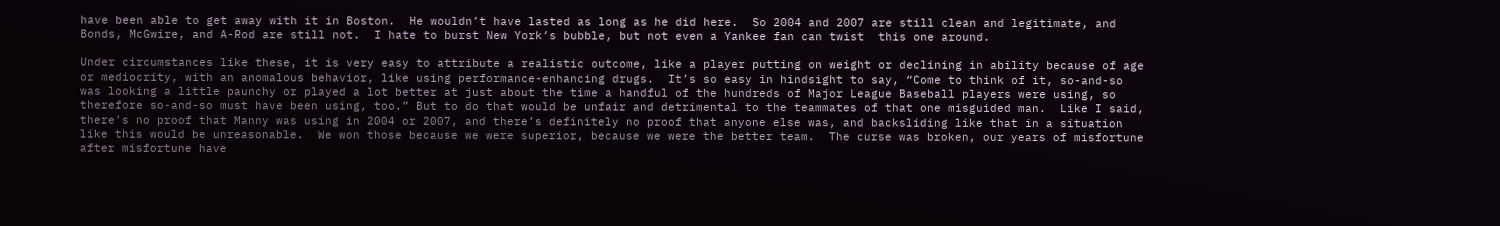have been able to get away with it in Boston.  He wouldn’t have lasted as long as he did here.  So 2004 and 2007 are still clean and legitimate, and Bonds, McGwire, and A-Rod are still not.  I hate to burst New York’s bubble, but not even a Yankee fan can twist  this one around.

Under circumstances like these, it is very easy to attribute a realistic outcome, like a player putting on weight or declining in ability because of age or mediocrity, with an anomalous behavior, like using performance-enhancing drugs.  It’s so easy in hindsight to say, “Come to think of it, so-and-so was looking a little paunchy or played a lot better at just about the time a handful of the hundreds of Major League Baseball players were using, so therefore so-and-so must have been using, too.” But to do that would be unfair and detrimental to the teammates of that one misguided man.  Like I said, there’s no proof that Manny was using in 2004 or 2007, and there’s definitely no proof that anyone else was, and backsliding like that in a situation like this would be unreasonable.  We won those because we were superior, because we were the better team.  The curse was broken, our years of misfortune after misfortune have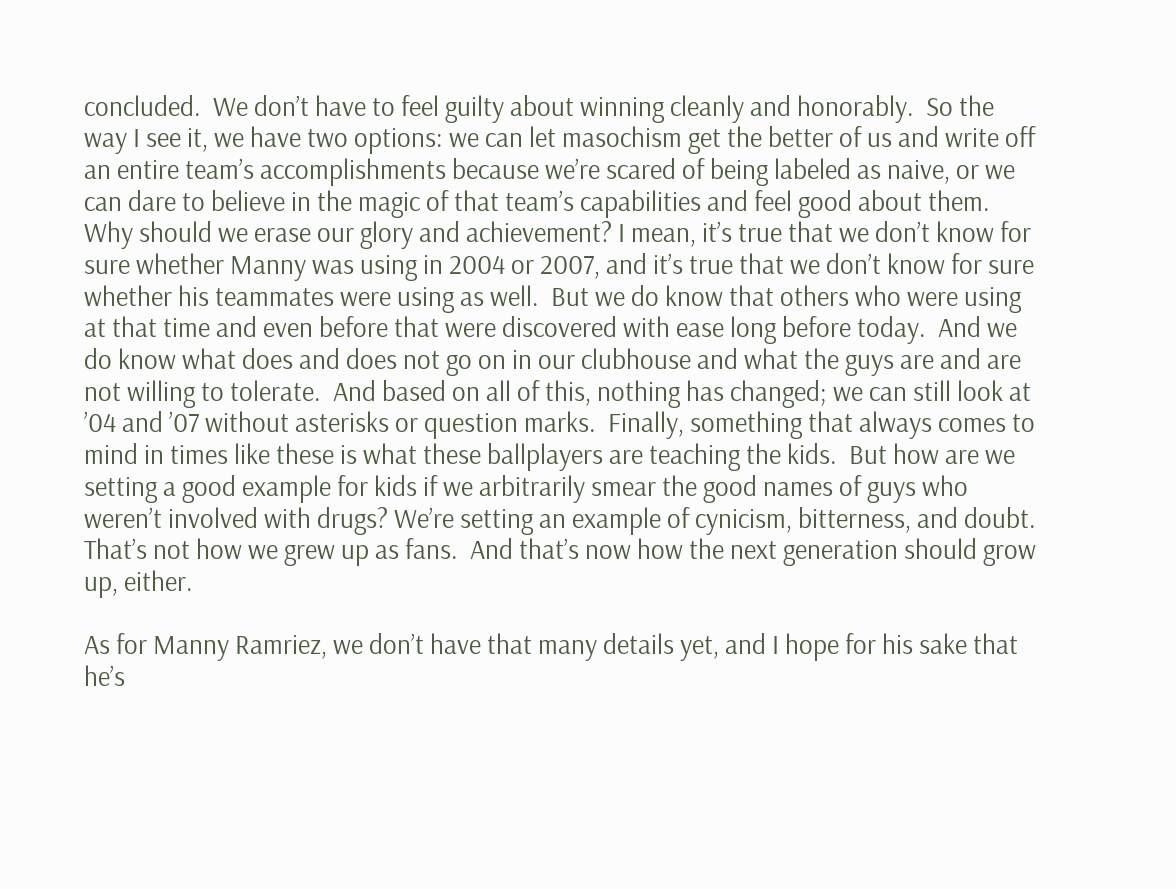concluded.  We don’t have to feel guilty about winning cleanly and honorably.  So the way I see it, we have two options: we can let masochism get the better of us and write off an entire team’s accomplishments because we’re scared of being labeled as naive, or we can dare to believe in the magic of that team’s capabilities and feel good about them.  Why should we erase our glory and achievement? I mean, it’s true that we don’t know for sure whether Manny was using in 2004 or 2007, and it’s true that we don’t know for sure whether his teammates were using as well.  But we do know that others who were using at that time and even before that were discovered with ease long before today.  And we do know what does and does not go on in our clubhouse and what the guys are and are not willing to tolerate.  And based on all of this, nothing has changed; we can still look at ’04 and ’07 without asterisks or question marks.  Finally, something that always comes to mind in times like these is what these ballplayers are teaching the kids.  But how are we setting a good example for kids if we arbitrarily smear the good names of guys who weren’t involved with drugs? We’re setting an example of cynicism, bitterness, and doubt.  That’s not how we grew up as fans.  And that’s now how the next generation should grow up, either.

As for Manny Ramriez, we don’t have that many details yet, and I hope for his sake that he’s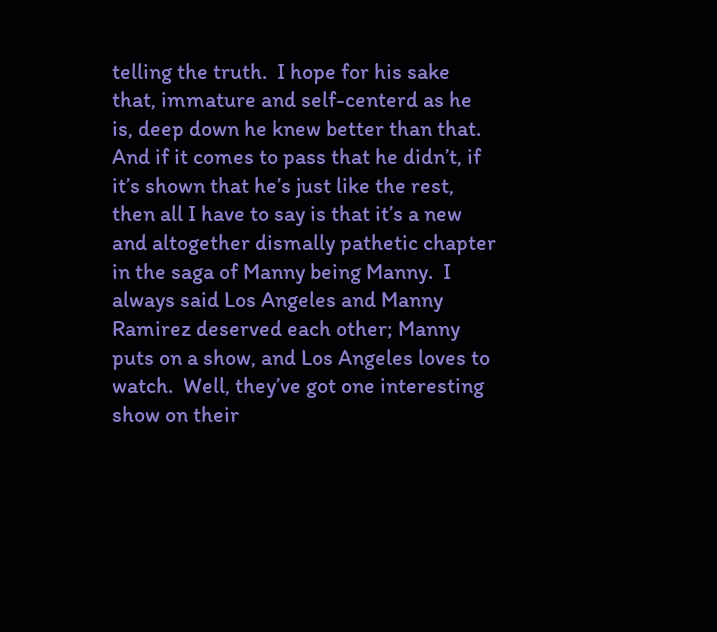telling the truth.  I hope for his sake that, immature and self-centerd as he is, deep down he knew better than that.  And if it comes to pass that he didn’t, if it’s shown that he’s just like the rest, then all I have to say is that it’s a new and altogether dismally pathetic chapter in the saga of Manny being Manny.  I always said Los Angeles and Manny Ramirez deserved each other; Manny puts on a show, and Los Angeles loves to watch.  Well, they’ve got one interesting show on their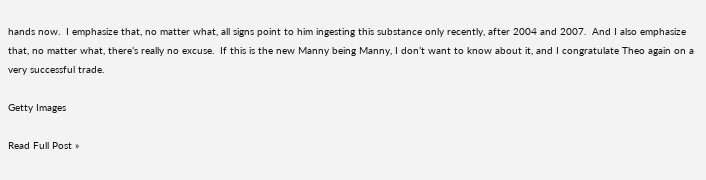hands now.  I emphasize that, no matter what, all signs point to him ingesting this substance only recently, after 2004 and 2007.  And I also emphasize that, no matter what, there’s really no excuse.  If this is the new Manny being Manny, I don’t want to know about it, and I congratulate Theo again on a very successful trade.

Getty Images

Read Full Post »